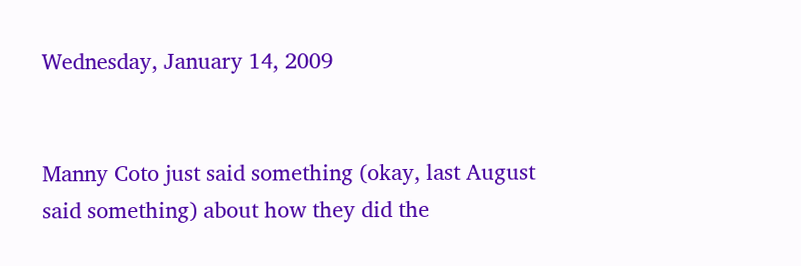Wednesday, January 14, 2009


Manny Coto just said something (okay, last August said something) about how they did the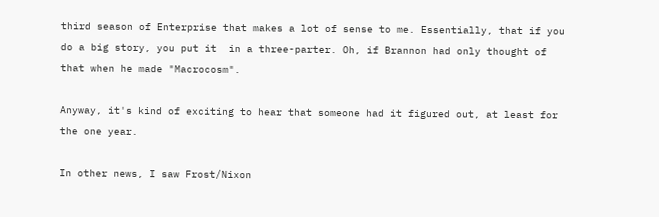third season of Enterprise that makes a lot of sense to me. Essentially, that if you do a big story, you put it  in a three-parter. Oh, if Brannon had only thought of that when he made "Macrocosm".

Anyway, it's kind of exciting to hear that someone had it figured out, at least for the one year.

In other news, I saw Frost/Nixon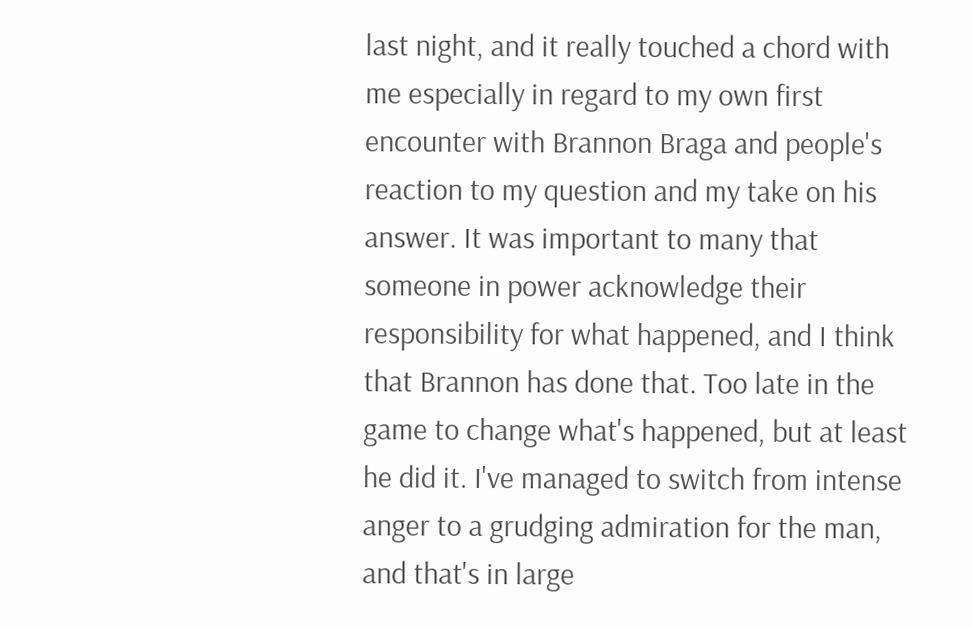last night, and it really touched a chord with me especially in regard to my own first encounter with Brannon Braga and people's reaction to my question and my take on his answer. It was important to many that someone in power acknowledge their responsibility for what happened, and I think that Brannon has done that. Too late in the game to change what's happened, but at least he did it. I've managed to switch from intense anger to a grudging admiration for the man, and that's in large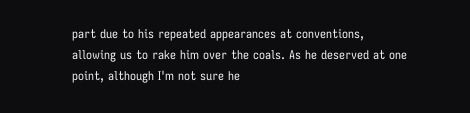part due to his repeated appearances at conventions, allowing us to rake him over the coals. As he deserved at one point, although I'm not sure he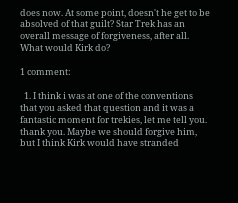does now. At some point, doesn't he get to be absolved of that guilt? Star Trek has an overall message of forgiveness, after all. What would Kirk do?

1 comment:

  1. I think i was at one of the conventions that you asked that question and it was a fantastic moment for trekies, let me tell you. thank you. Maybe we should forgive him, but I think Kirk would have stranded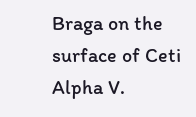Braga on the surface of Ceti Alpha V.